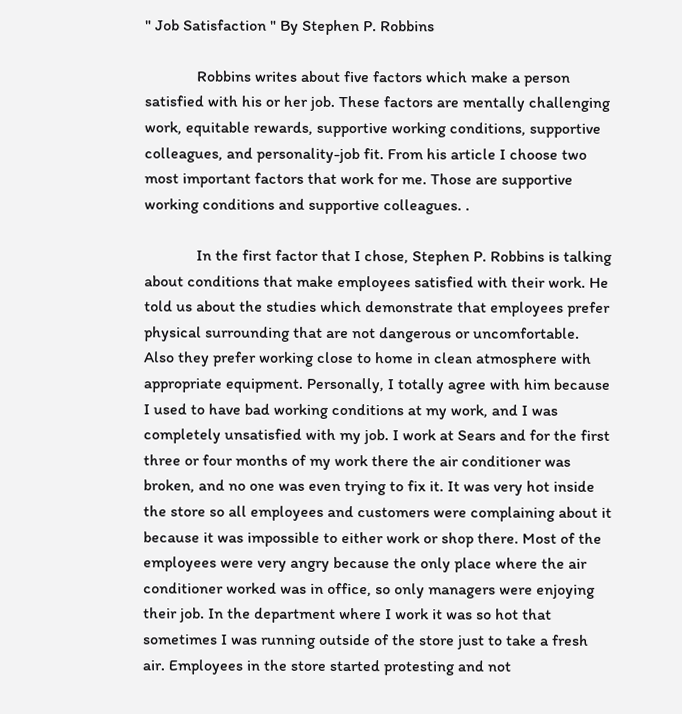" Job Satisfaction " By Stephen P. Robbins

             Robbins writes about five factors which make a person satisfied with his or her job. These factors are mentally challenging work, equitable rewards, supportive working conditions, supportive colleagues, and personality-job fit. From his article I choose two most important factors that work for me. Those are supportive working conditions and supportive colleagues. .

             In the first factor that I chose, Stephen P. Robbins is talking about conditions that make employees satisfied with their work. He told us about the studies which demonstrate that employees prefer physical surrounding that are not dangerous or uncomfortable. Also they prefer working close to home in clean atmosphere with appropriate equipment. Personally, I totally agree with him because I used to have bad working conditions at my work, and I was completely unsatisfied with my job. I work at Sears and for the first three or four months of my work there the air conditioner was broken, and no one was even trying to fix it. It was very hot inside the store so all employees and customers were complaining about it because it was impossible to either work or shop there. Most of the employees were very angry because the only place where the air conditioner worked was in office, so only managers were enjoying their job. In the department where I work it was so hot that sometimes I was running outside of the store just to take a fresh air. Employees in the store started protesting and not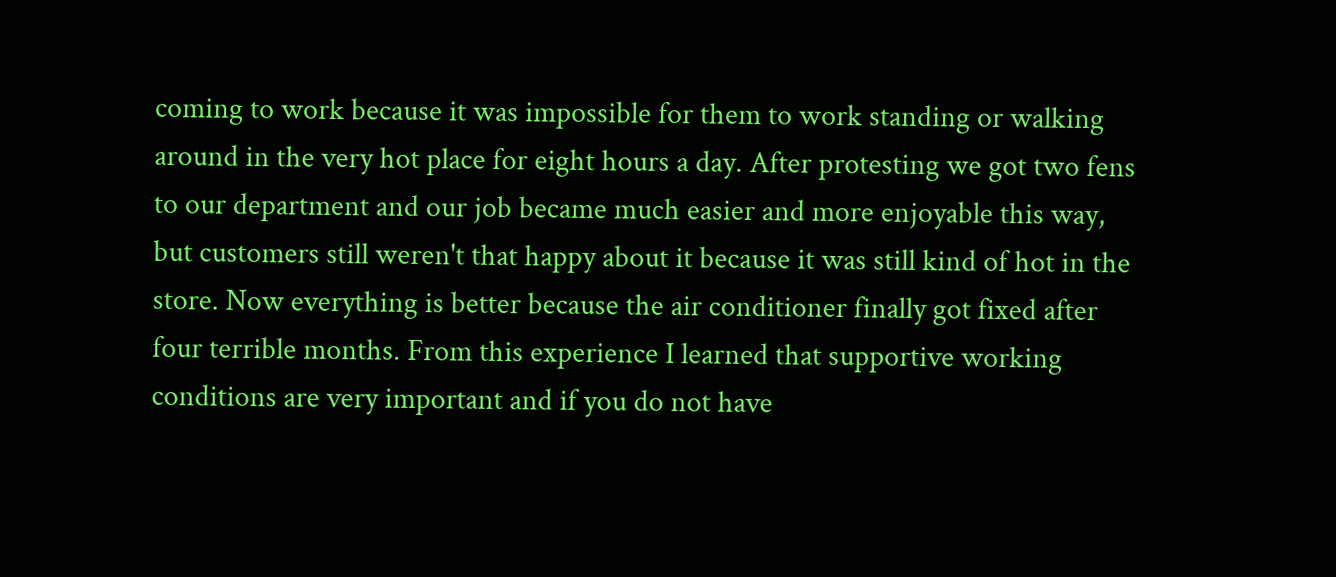coming to work because it was impossible for them to work standing or walking around in the very hot place for eight hours a day. After protesting we got two fens to our department and our job became much easier and more enjoyable this way, but customers still weren't that happy about it because it was still kind of hot in the store. Now everything is better because the air conditioner finally got fixed after four terrible months. From this experience I learned that supportive working conditions are very important and if you do not have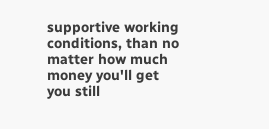supportive working conditions, than no matter how much money you'll get you still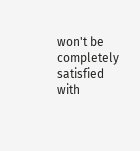won't be completely satisfied with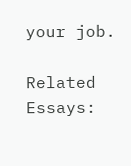your job.

Related Essays: